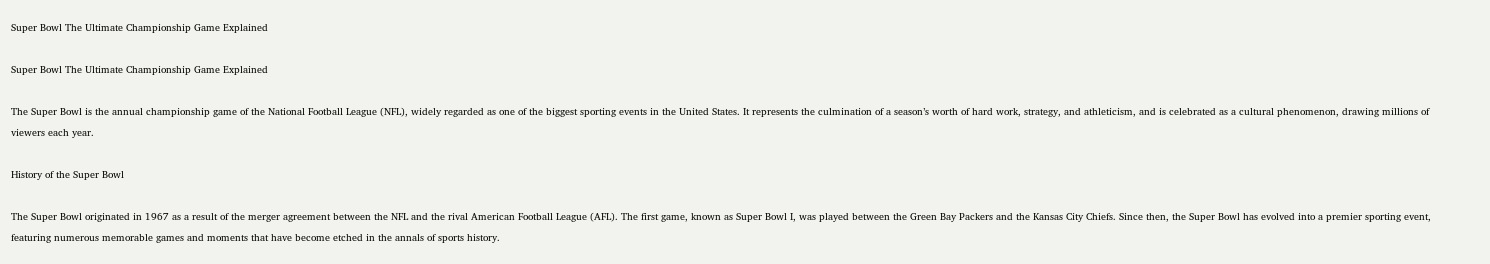Super Bowl The Ultimate Championship Game Explained

Super Bowl The Ultimate Championship Game Explained

The Super Bowl is the annual championship game of the National Football League (NFL), widely regarded as one of the biggest sporting events in the United States. It represents the culmination of a season’s worth of hard work, strategy, and athleticism, and is celebrated as a cultural phenomenon, drawing millions of viewers each year.

History of the Super Bowl

The Super Bowl originated in 1967 as a result of the merger agreement between the NFL and the rival American Football League (AFL). The first game, known as Super Bowl I, was played between the Green Bay Packers and the Kansas City Chiefs. Since then, the Super Bowl has evolved into a premier sporting event, featuring numerous memorable games and moments that have become etched in the annals of sports history.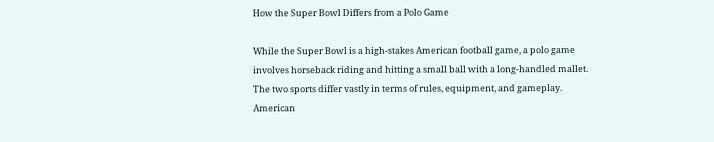How the Super Bowl Differs from a Polo Game

While the Super Bowl is a high-stakes American football game, a polo game involves horseback riding and hitting a small ball with a long-handled mallet. The two sports differ vastly in terms of rules, equipment, and gameplay. American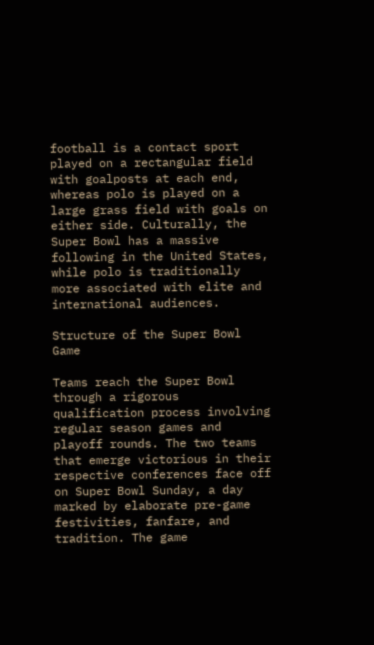football is a contact sport played on a rectangular field with goalposts at each end, whereas polo is played on a large grass field with goals on either side. Culturally, the Super Bowl has a massive following in the United States, while polo is traditionally more associated with elite and international audiences.

Structure of the Super Bowl Game

Teams reach the Super Bowl through a rigorous qualification process involving regular season games and playoff rounds. The two teams that emerge victorious in their respective conferences face off on Super Bowl Sunday, a day marked by elaborate pre-game festivities, fanfare, and tradition. The game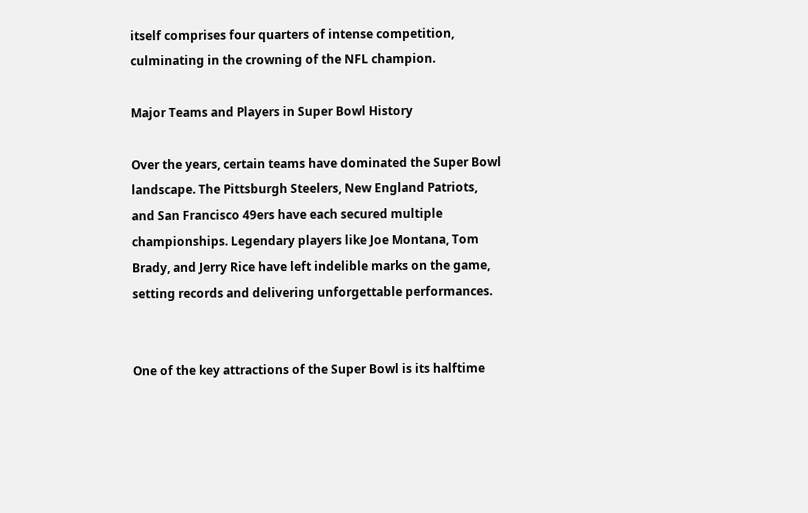itself comprises four quarters of intense competition, culminating in the crowning of the NFL champion.

Major Teams and Players in Super Bowl History

Over the years, certain teams have dominated the Super Bowl landscape. The Pittsburgh Steelers, New England Patriots, and San Francisco 49ers have each secured multiple championships. Legendary players like Joe Montana, Tom Brady, and Jerry Rice have left indelible marks on the game, setting records and delivering unforgettable performances.


One of the key attractions of the Super Bowl is its halftime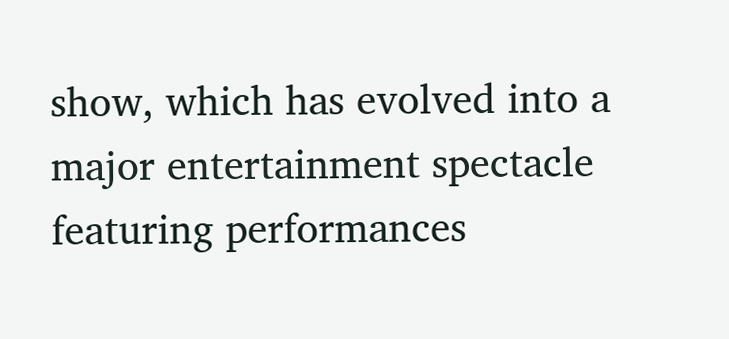show, which has evolved into a major entertainment spectacle featuring performances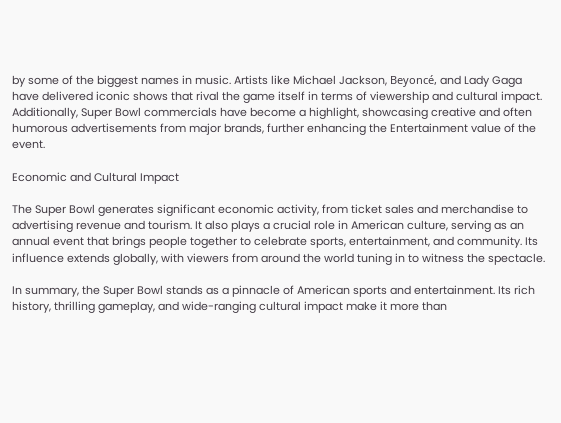by some of the biggest names in music. Artists like Michael Jackson, Beyoncé, and Lady Gaga have delivered iconic shows that rival the game itself in terms of viewership and cultural impact. Additionally, Super Bowl commercials have become a highlight, showcasing creative and often humorous advertisements from major brands, further enhancing the Entertainment value of the event.

Economic and Cultural Impact

The Super Bowl generates significant economic activity, from ticket sales and merchandise to advertising revenue and tourism. It also plays a crucial role in American culture, serving as an annual event that brings people together to celebrate sports, entertainment, and community. Its influence extends globally, with viewers from around the world tuning in to witness the spectacle.

In summary, the Super Bowl stands as a pinnacle of American sports and entertainment. Its rich history, thrilling gameplay, and wide-ranging cultural impact make it more than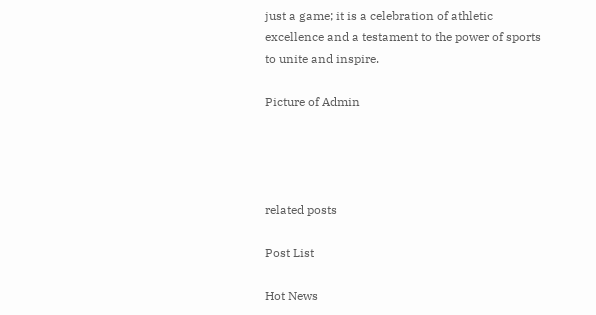just a game; it is a celebration of athletic excellence and a testament to the power of sports to unite and inspire.

Picture of Admin




related posts

Post List

Hot News